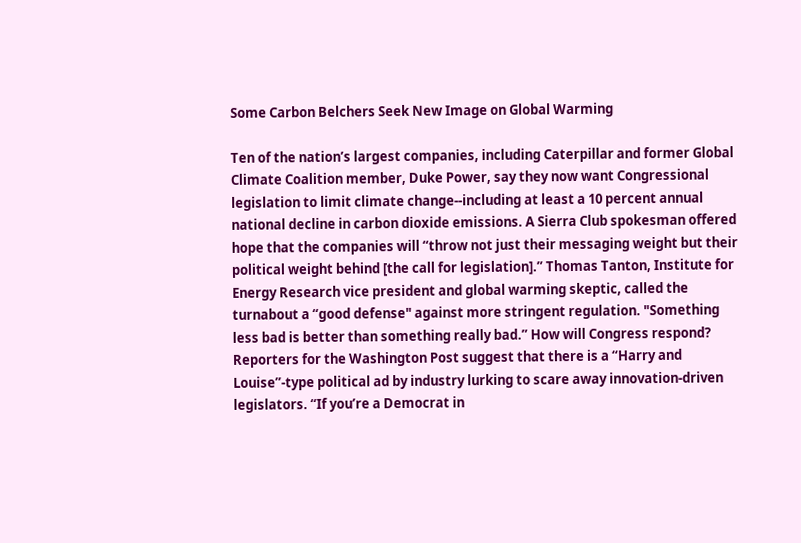Some Carbon Belchers Seek New Image on Global Warming

Ten of the nation’s largest companies, including Caterpillar and former Global Climate Coalition member, Duke Power, say they now want Congressional legislation to limit climate change--including at least a 10 percent annual national decline in carbon dioxide emissions. A Sierra Club spokesman offered hope that the companies will “throw not just their messaging weight but their political weight behind [the call for legislation].” Thomas Tanton, Institute for Energy Research vice president and global warming skeptic, called the turnabout a “good defense" against more stringent regulation. "Something less bad is better than something really bad.” How will Congress respond? Reporters for the Washington Post suggest that there is a “Harry and Louise”-type political ad by industry lurking to scare away innovation-driven legislators. “If you’re a Democrat in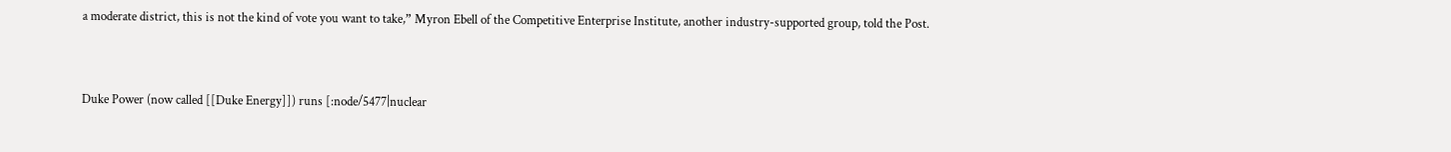a moderate district, this is not the kind of vote you want to take,” Myron Ebell of the Competitive Enterprise Institute, another industry-supported group, told the Post.


Duke Power (now called [[Duke Energy]]) runs [:node/5477|nuclear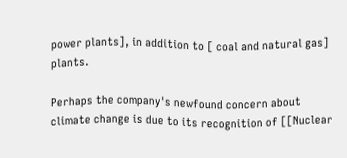power plants], in addition to [ coal and natural gas] plants.

Perhaps the company's newfound concern about climate change is due to its recognition of [[Nuclear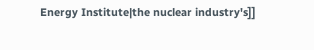Energy Institute|the nuclear industry's]]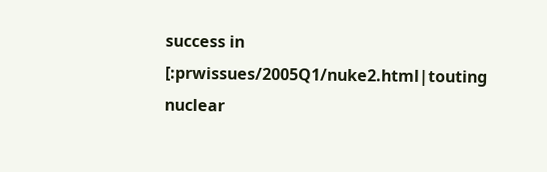success in [:prwissues/2005Q1/nuke2.html|touting nuclear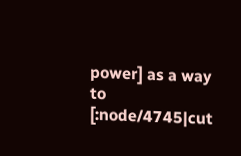power] as a way to [:node/4745|cut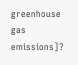greenhouse gas emissions]?